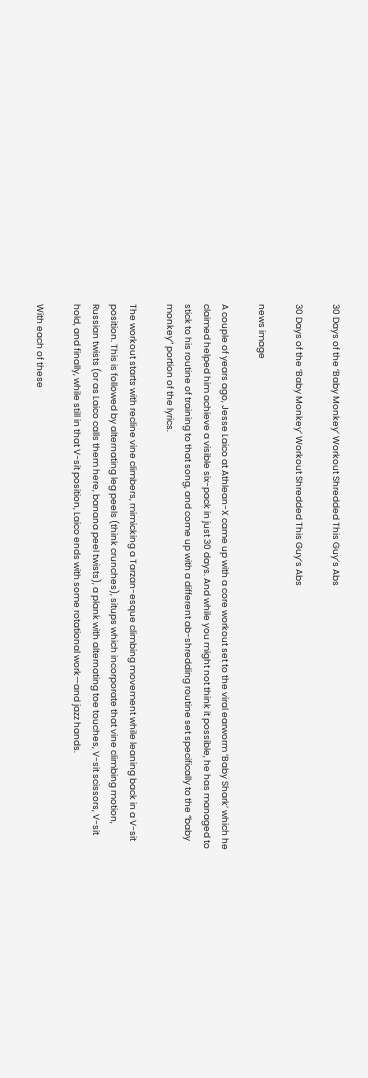30 Days of the ‘Baby Monkey’ Workout Shredded This Guy’s Abs

30 Days of the ‘Baby Monkey’ Workout Shredded This Guy’s Abs

news image

A couple of years ago, Jesse Laico at Athlean-X came up with a core workout set to the viral earworm ‘Baby Shark’ which he claimed helped him achieve a visible six-pack in just 30 days. And while you might not think it possible, he has managed to stick to his routine of training to that song, and come up with a different ab-shredding routine set specifically to the “baby monkey” portion of the lyrics.

The workout starts with recline vine climbers, mimicking a Tarzan-esque climbing movement while leaning back in a V-sit position. This is followed by alternating leg peels (think crunches), situps which incorporate that vine climbing motion, Russian twists (or as Laico calls them here, banana peel twists), a plank with alternating toe touches, V-sit scissors, V-sit hold, and finally, while still in that V-sit position, Laico ends with some rotational work—and jazz hands.

With each of these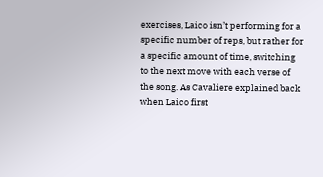exercises, Laico isn’t performing for a specific number of reps, but rather for a specific amount of time, switching to the next move with each verse of the song. As Cavaliere explained back when Laico first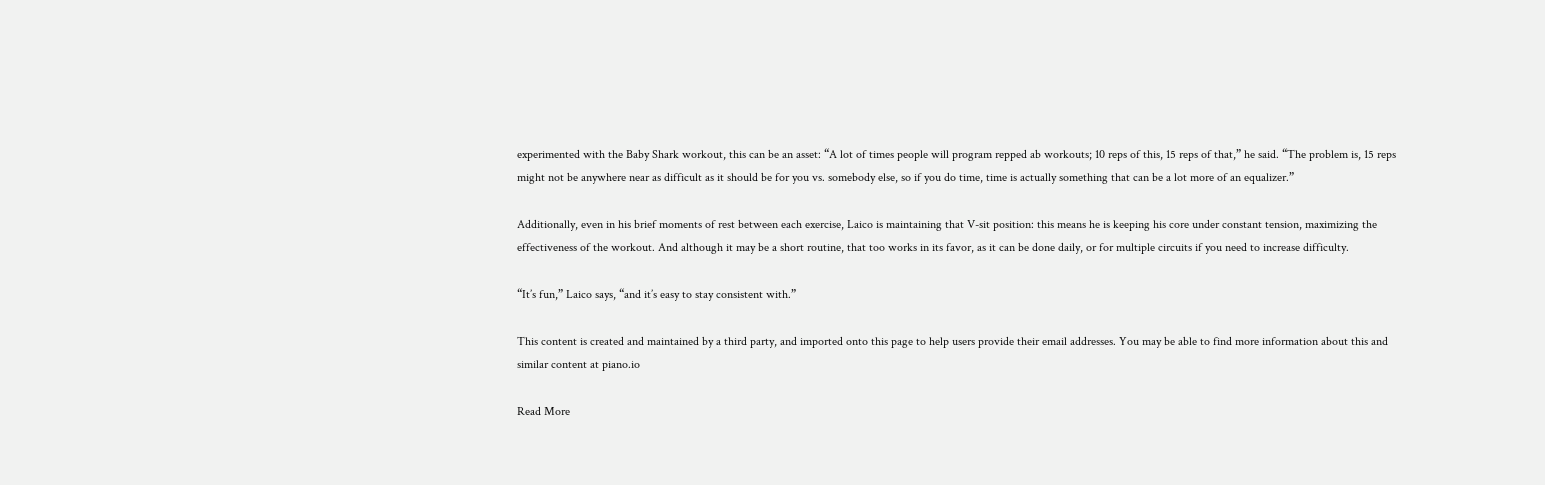experimented with the Baby Shark workout, this can be an asset: “A lot of times people will program repped ab workouts; 10 reps of this, 15 reps of that,” he said. “The problem is, 15 reps might not be anywhere near as difficult as it should be for you vs. somebody else, so if you do time, time is actually something that can be a lot more of an equalizer.”

Additionally, even in his brief moments of rest between each exercise, Laico is maintaining that V-sit position: this means he is keeping his core under constant tension, maximizing the effectiveness of the workout. And although it may be a short routine, that too works in its favor, as it can be done daily, or for multiple circuits if you need to increase difficulty.

“It’s fun,” Laico says, “and it’s easy to stay consistent with.”

This content is created and maintained by a third party, and imported onto this page to help users provide their email addresses. You may be able to find more information about this and similar content at piano.io

Read More